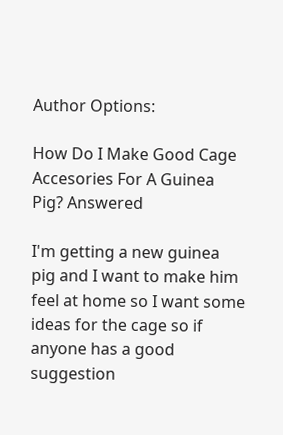Author Options:

How Do I Make Good Cage Accesories For A Guinea Pig? Answered

I'm getting a new guinea pig and I want to make him feel at home so I want some ideas for the cage so if anyone has a good suggestion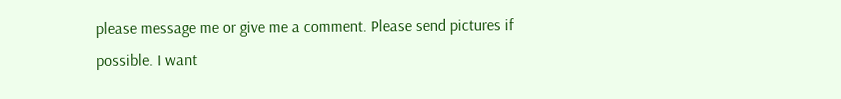please message me or give me a comment. Please send pictures if possible. I want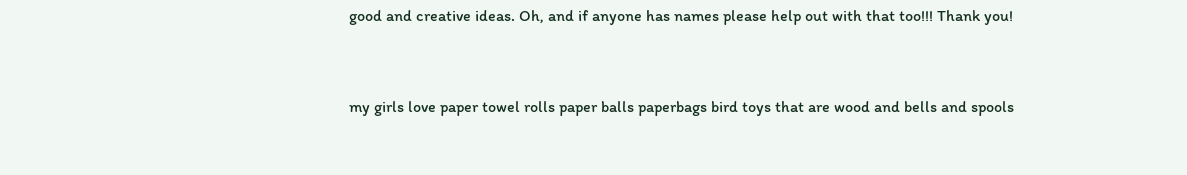good and creative ideas. Oh, and if anyone has names please help out with that too!!! Thank you!


my girls love paper towel rolls paper balls paperbags bird toys that are wood and bells and spools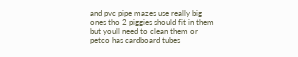and pvc pipe mazes use really big ones tho 2 piggies should fit in them but youll need to clean them or petco has cardboard tubes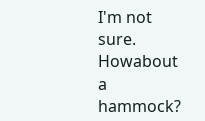I'm not sure. Howabout a hammock?